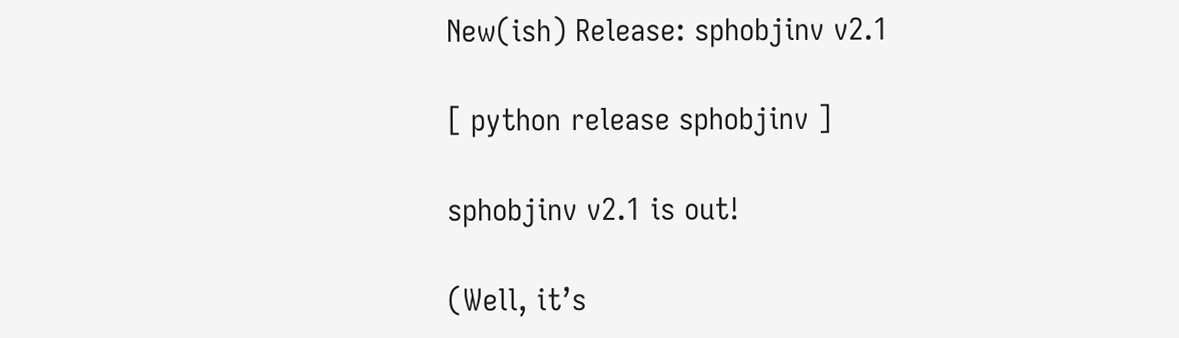New(ish) Release: sphobjinv v2.1

[ python release sphobjinv ]

sphobjinv v2.1 is out!

(Well, it’s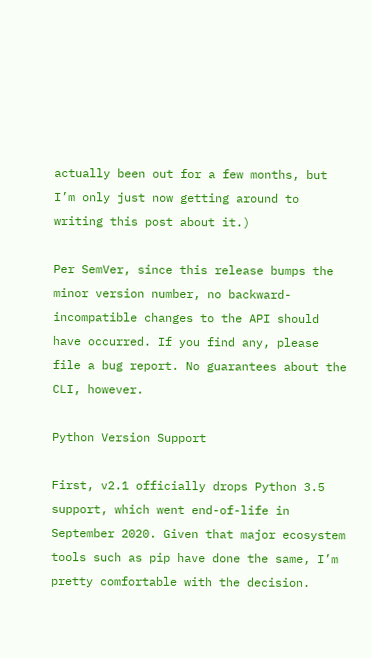actually been out for a few months, but I’m only just now getting around to writing this post about it.)

Per SemVer, since this release bumps the minor version number, no backward-incompatible changes to the API should have occurred. If you find any, please file a bug report. No guarantees about the CLI, however.

Python Version Support

First, v2.1 officially drops Python 3.5 support, which went end-of-life in September 2020. Given that major ecosystem tools such as pip have done the same, I’m pretty comfortable with the decision.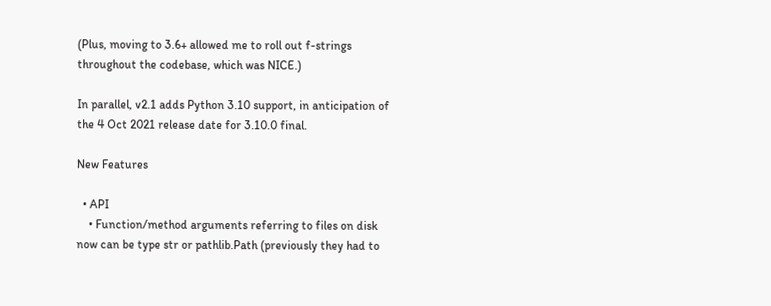(Plus, moving to 3.6+ allowed me to roll out f-strings throughout the codebase, which was NICE.)

In parallel, v2.1 adds Python 3.10 support, in anticipation of the 4 Oct 2021 release date for 3.10.0 final.

New Features

  • API
    • Function/method arguments referring to files on disk now can be type str or pathlib.Path (previously they had to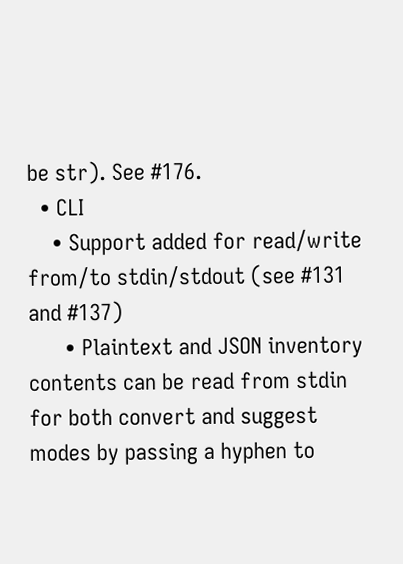be str). See #176.
  • CLI
    • Support added for read/write from/to stdin/stdout (see #131 and #137)
      • Plaintext and JSON inventory contents can be read from stdin for both convert and suggest modes by passing a hyphen to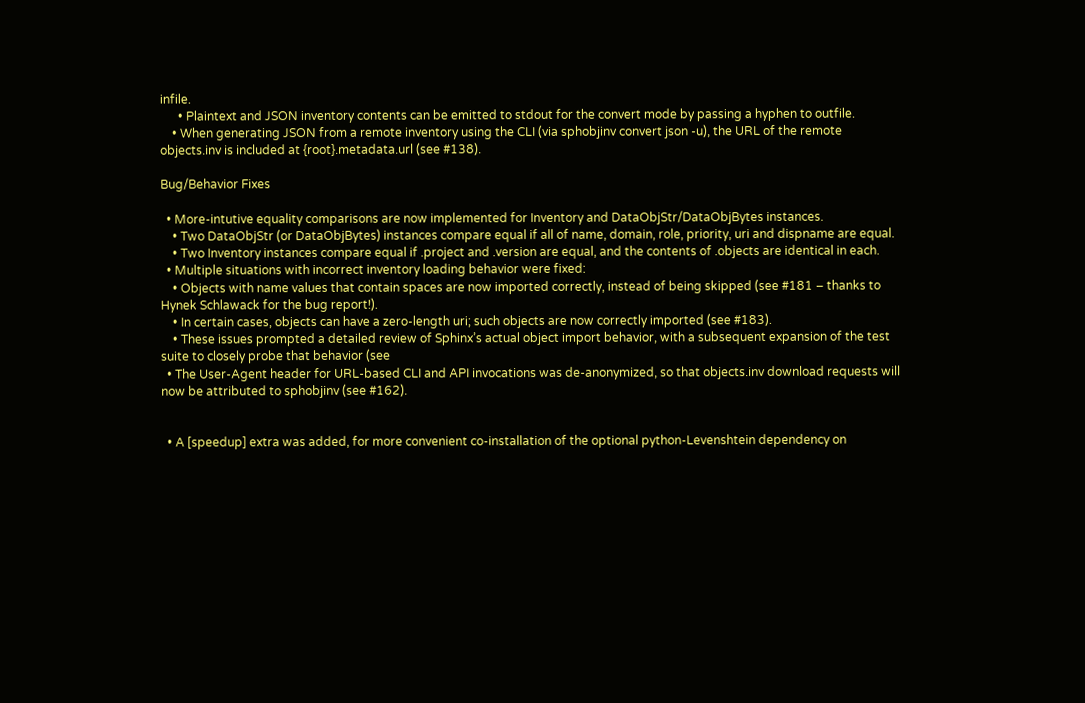infile.
      • Plaintext and JSON inventory contents can be emitted to stdout for the convert mode by passing a hyphen to outfile.
    • When generating JSON from a remote inventory using the CLI (via sphobjinv convert json -u), the URL of the remote objects.inv is included at {root}.metadata.url (see #138).

Bug/Behavior Fixes

  • More-intutive equality comparisons are now implemented for Inventory and DataObjStr/DataObjBytes instances.
    • Two DataObjStr (or DataObjBytes) instances compare equal if all of name, domain, role, priority, uri and dispname are equal.
    • Two Inventory instances compare equal if .project and .version are equal, and the contents of .objects are identical in each.
  • Multiple situations with incorrect inventory loading behavior were fixed:
    • Objects with name values that contain spaces are now imported correctly, instead of being skipped (see #181 – thanks to Hynek Schlawack for the bug report!).
    • In certain cases, objects can have a zero-length uri; such objects are now correctly imported (see #183).
    • These issues prompted a detailed review of Sphinx’s actual object import behavior, with a subsequent expansion of the test suite to closely probe that behavior (see
  • The User-Agent header for URL-based CLI and API invocations was de-anonymized, so that objects.inv download requests will now be attributed to sphobjinv (see #162).


  • A [speedup] extra was added, for more convenient co-installation of the optional python-Levenshtein dependency on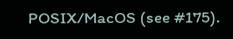POSIX/MacOS (see #175).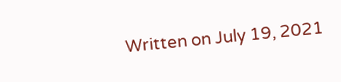Written on July 19, 2021